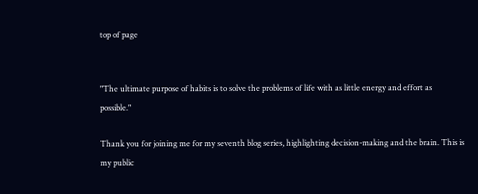top of page


"The ultimate purpose of habits is to solve the problems of life with as little energy and effort as possible."

Thank you for joining me for my seventh blog series, highlighting decision-making and the brain. This is my public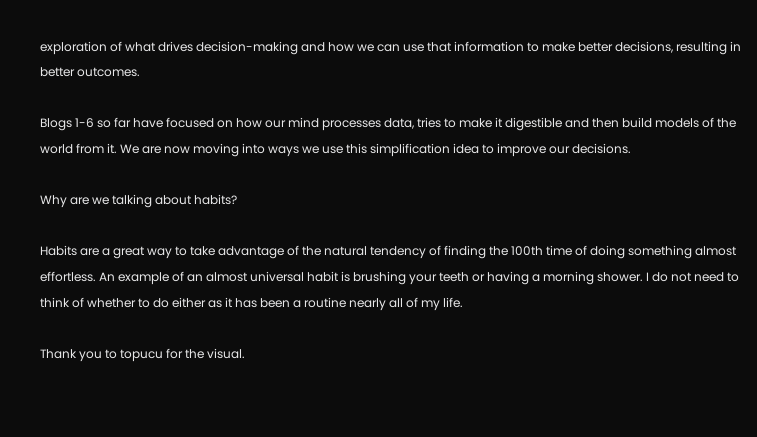exploration of what drives decision-making and how we can use that information to make better decisions, resulting in better outcomes.

Blogs 1-6 so far have focused on how our mind processes data, tries to make it digestible and then build models of the world from it. We are now moving into ways we use this simplification idea to improve our decisions.

Why are we talking about habits?

Habits are a great way to take advantage of the natural tendency of finding the 100th time of doing something almost effortless. An example of an almost universal habit is brushing your teeth or having a morning shower. I do not need to think of whether to do either as it has been a routine nearly all of my life.

Thank you to topucu for the visual.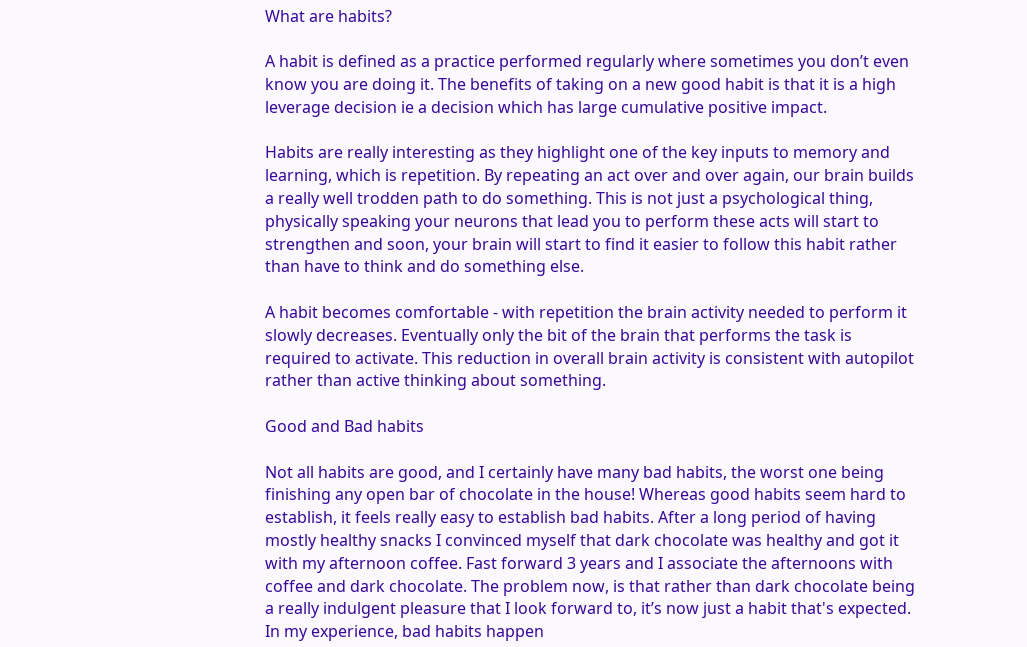What are habits?

A habit is defined as a practice performed regularly where sometimes you don’t even know you are doing it. The benefits of taking on a new good habit is that it is a high leverage decision ie a decision which has large cumulative positive impact.

Habits are really interesting as they highlight one of the key inputs to memory and learning, which is repetition. By repeating an act over and over again, our brain builds a really well trodden path to do something. This is not just a psychological thing, physically speaking your neurons that lead you to perform these acts will start to strengthen and soon, your brain will start to find it easier to follow this habit rather than have to think and do something else.

A habit becomes comfortable - with repetition the brain activity needed to perform it slowly decreases. Eventually only the bit of the brain that performs the task is required to activate. This reduction in overall brain activity is consistent with autopilot rather than active thinking about something.

Good and Bad habits

Not all habits are good, and I certainly have many bad habits, the worst one being finishing any open bar of chocolate in the house! Whereas good habits seem hard to establish, it feels really easy to establish bad habits. After a long period of having mostly healthy snacks I convinced myself that dark chocolate was healthy and got it with my afternoon coffee. Fast forward 3 years and I associate the afternoons with coffee and dark chocolate. The problem now, is that rather than dark chocolate being a really indulgent pleasure that I look forward to, it’s now just a habit that's expected. In my experience, bad habits happen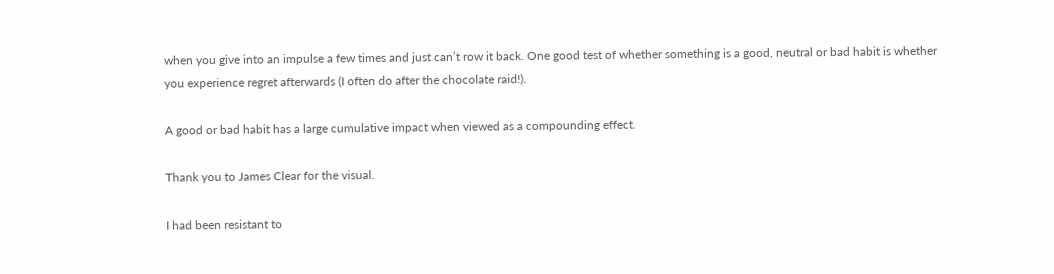when you give into an impulse a few times and just can’t row it back. One good test of whether something is a good, neutral or bad habit is whether you experience regret afterwards (I often do after the chocolate raid!).

A good or bad habit has a large cumulative impact when viewed as a compounding effect.

Thank you to James Clear for the visual.

I had been resistant to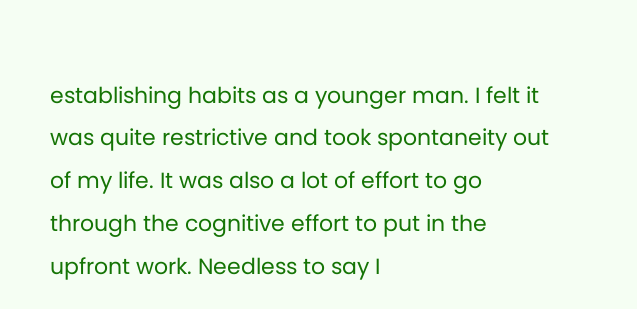establishing habits as a younger man. I felt it was quite restrictive and took spontaneity out of my life. It was also a lot of effort to go through the cognitive effort to put in the upfront work. Needless to say I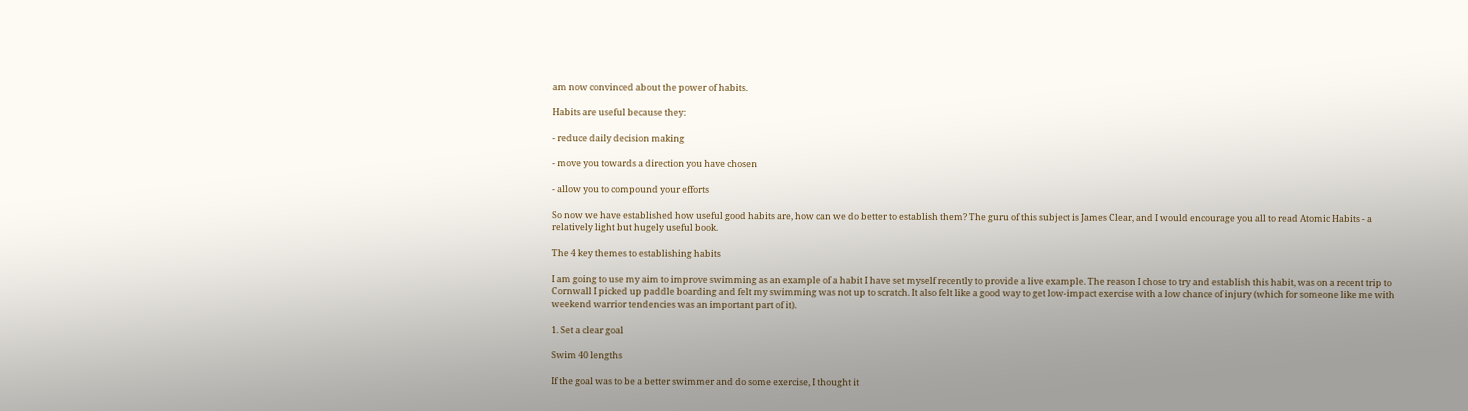am now convinced about the power of habits.

Habits are useful because they:

- reduce daily decision making

- move you towards a direction you have chosen

- allow you to compound your efforts

So now we have established how useful good habits are, how can we do better to establish them? The guru of this subject is James Clear, and I would encourage you all to read Atomic Habits - a relatively light but hugely useful book.

The 4 key themes to establishing habits

I am going to use my aim to improve swimming as an example of a habit I have set myself recently to provide a live example. The reason I chose to try and establish this habit, was on a recent trip to Cornwall I picked up paddle boarding and felt my swimming was not up to scratch. It also felt like a good way to get low-impact exercise with a low chance of injury (which for someone like me with weekend warrior tendencies was an important part of it).

1. Set a clear goal

Swim 40 lengths

If the goal was to be a better swimmer and do some exercise, I thought it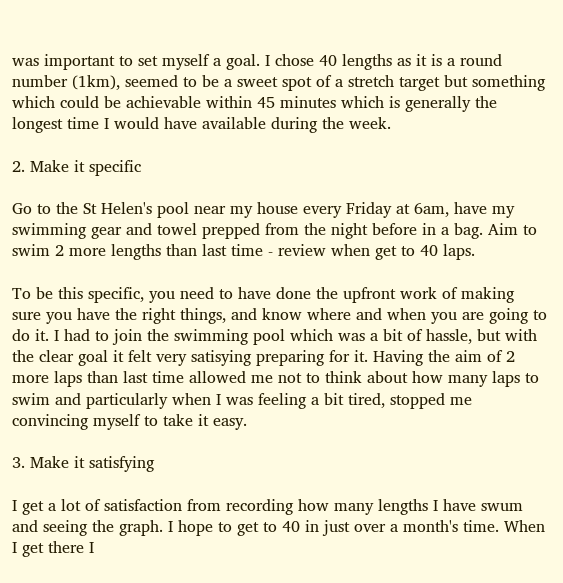was important to set myself a goal. I chose 40 lengths as it is a round number (1km), seemed to be a sweet spot of a stretch target but something which could be achievable within 45 minutes which is generally the longest time I would have available during the week.

2. Make it specific

Go to the St Helen's pool near my house every Friday at 6am, have my swimming gear and towel prepped from the night before in a bag. Aim to swim 2 more lengths than last time - review when get to 40 laps.

To be this specific, you need to have done the upfront work of making sure you have the right things, and know where and when you are going to do it. I had to join the swimming pool which was a bit of hassle, but with the clear goal it felt very satisying preparing for it. Having the aim of 2 more laps than last time allowed me not to think about how many laps to swim and particularly when I was feeling a bit tired, stopped me convincing myself to take it easy.

3. Make it satisfying

I get a lot of satisfaction from recording how many lengths I have swum and seeing the graph. I hope to get to 40 in just over a month's time. When I get there I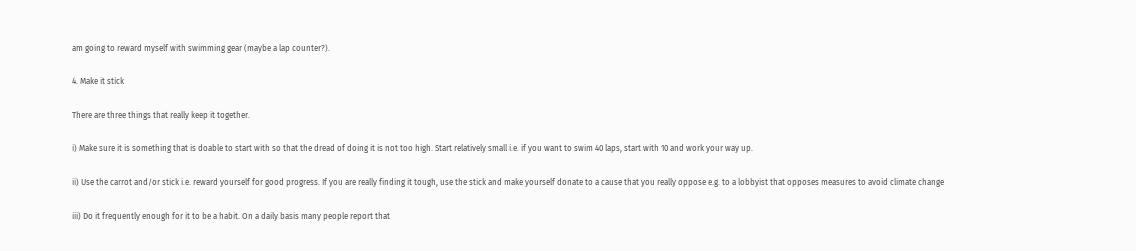am going to reward myself with swimming gear (maybe a lap counter?).

4. Make it stick

There are three things that really keep it together.

i) Make sure it is something that is doable to start with so that the dread of doing it is not too high. Start relatively small i.e. if you want to swim 40 laps, start with 10 and work your way up.

ii) Use the carrot and/or stick i.e. reward yourself for good progress. If you are really finding it tough, use the stick and make yourself donate to a cause that you really oppose e.g. to a lobbyist that opposes measures to avoid climate change

iii) Do it frequently enough for it to be a habit. On a daily basis many people report that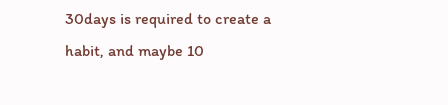30days is required to create a habit, and maybe 10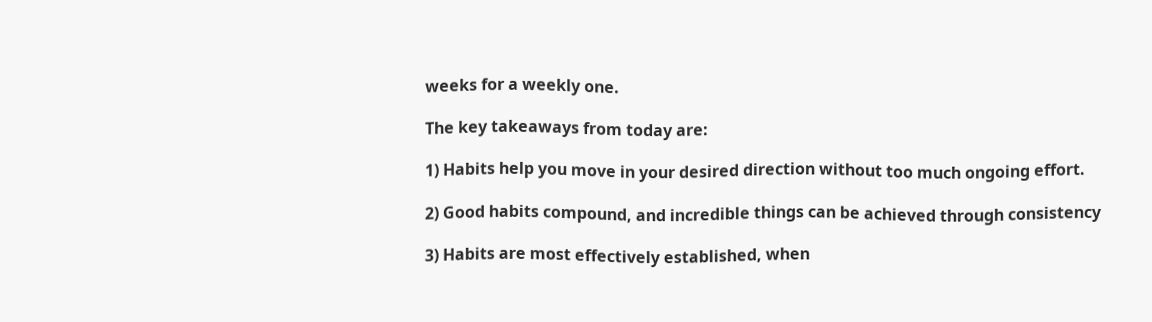weeks for a weekly one.

The key takeaways from today are:

1) Habits help you move in your desired direction without too much ongoing effort.

2) Good habits compound, and incredible things can be achieved through consistency

3) Habits are most effectively established, when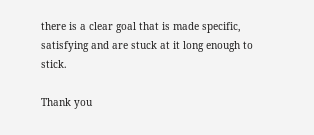there is a clear goal that is made specific, satisfying and are stuck at it long enough to stick.

Thank you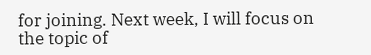for joining. Next week, I will focus on the topic of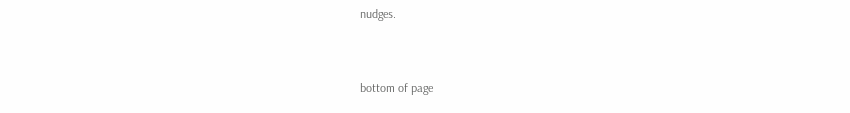nudges.


bottom of page